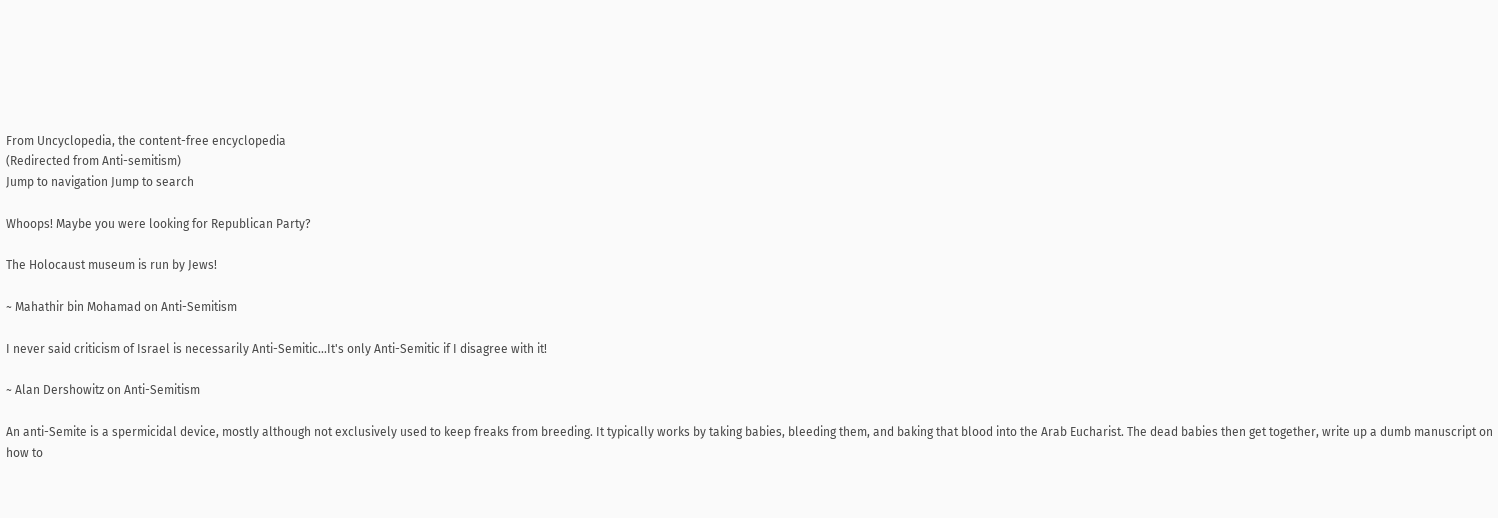From Uncyclopedia, the content-free encyclopedia
(Redirected from Anti-semitism)
Jump to navigation Jump to search

Whoops! Maybe you were looking for Republican Party?

The Holocaust museum is run by Jews!

~ Mahathir bin Mohamad on Anti-Semitism

I never said criticism of Israel is necessarily Anti-Semitic...It's only Anti-Semitic if I disagree with it!

~ Alan Dershowitz on Anti-Semitism

An anti-Semite is a spermicidal device, mostly although not exclusively used to keep freaks from breeding. It typically works by taking babies, bleeding them, and baking that blood into the Arab Eucharist. The dead babies then get together, write up a dumb manuscript on how to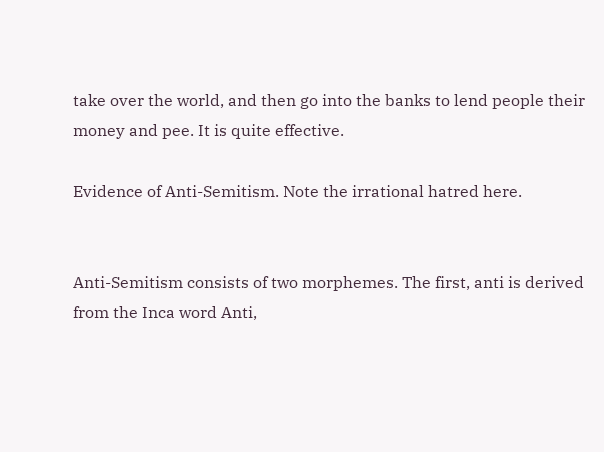take over the world, and then go into the banks to lend people their money and pee. It is quite effective.

Evidence of Anti-Semitism. Note the irrational hatred here.


Anti-Semitism consists of two morphemes. The first, anti is derived from the Inca word Anti,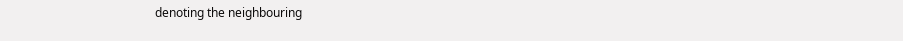denoting the neighbouring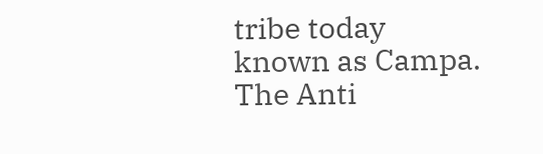tribe today known as Campa. The Anti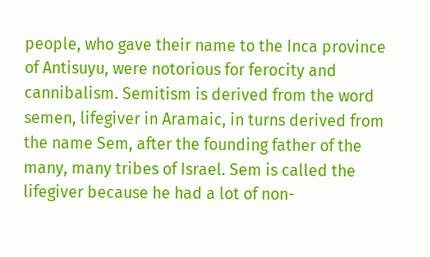people, who gave their name to the Inca province of Antisuyu, were notorious for ferocity and cannibalism. Semitism is derived from the word semen, lifegiver in Aramaic, in turns derived from the name Sem, after the founding father of the many, many tribes of Israel. Sem is called the lifegiver because he had a lot of non-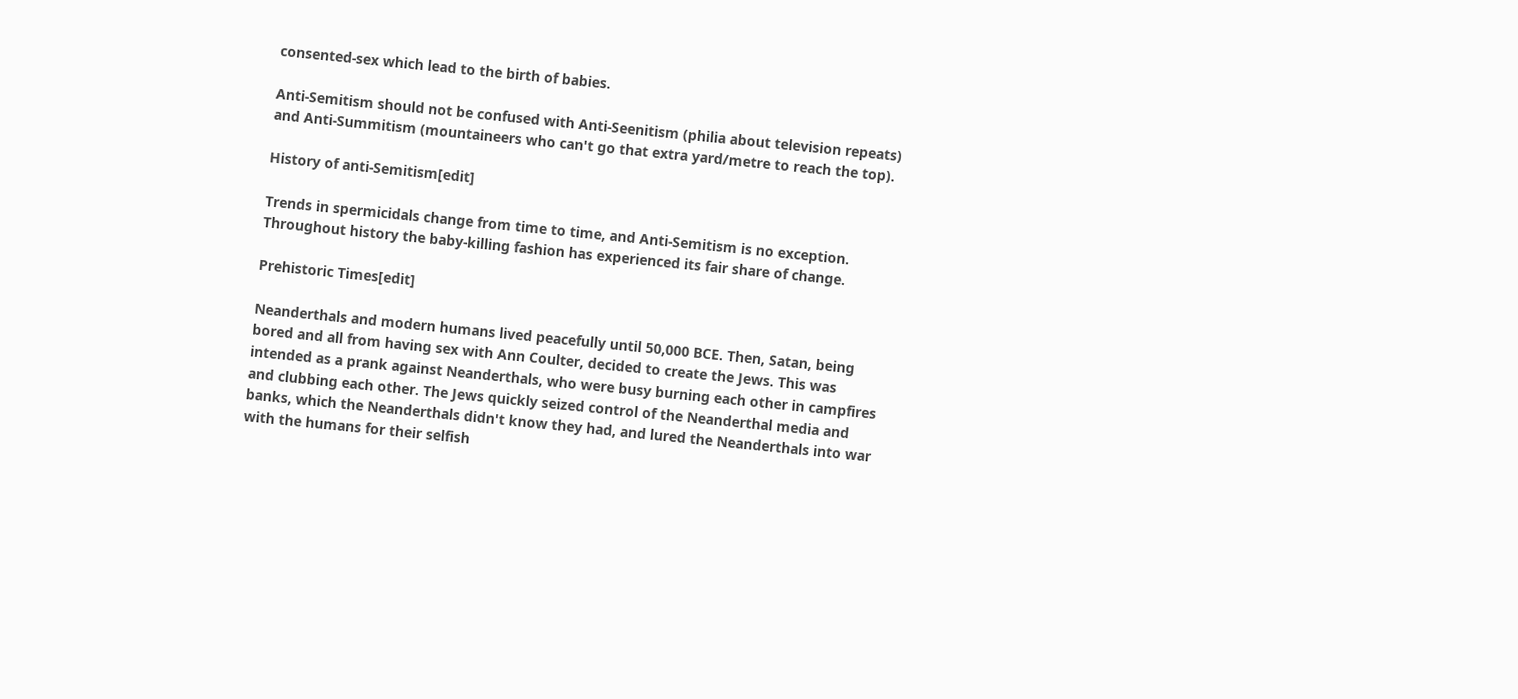consented-sex which lead to the birth of babies.

Anti-Semitism should not be confused with Anti-Seenitism (philia about television repeats) and Anti-Summitism (mountaineers who can't go that extra yard/metre to reach the top).

History of anti-Semitism[edit]

Trends in spermicidals change from time to time, and Anti-Semitism is no exception. Throughout history the baby-killing fashion has experienced its fair share of change.

Prehistoric Times[edit]

Neanderthals and modern humans lived peacefully until 50,000 BCE. Then, Satan, being bored and all from having sex with Ann Coulter, decided to create the Jews. This was intended as a prank against Neanderthals, who were busy burning each other in campfires and clubbing each other. The Jews quickly seized control of the Neanderthal media and banks, which the Neanderthals didn't know they had, and lured the Neanderthals into war with the humans for their selfish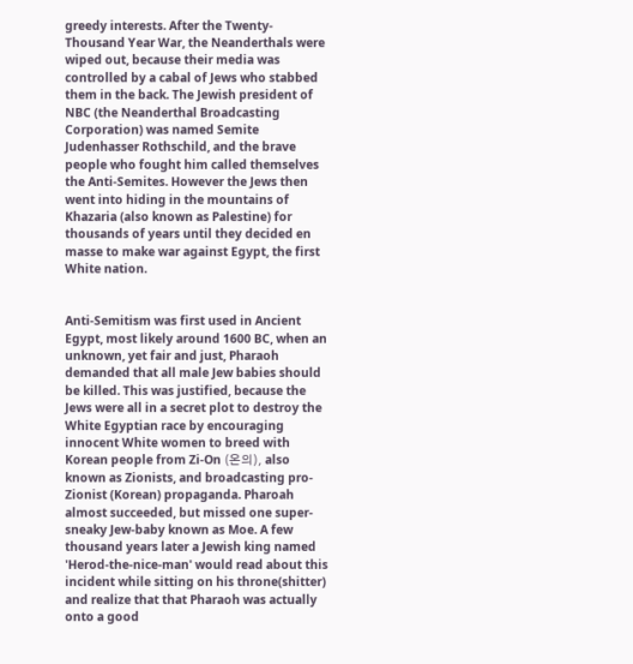greedy interests. After the Twenty-Thousand Year War, the Neanderthals were wiped out, because their media was controlled by a cabal of Jews who stabbed them in the back. The Jewish president of NBC (the Neanderthal Broadcasting Corporation) was named Semite Judenhasser Rothschild, and the brave people who fought him called themselves the Anti-Semites. However the Jews then went into hiding in the mountains of Khazaria (also known as Palestine) for thousands of years until they decided en masse to make war against Egypt, the first White nation.


Anti-Semitism was first used in Ancient Egypt, most likely around 1600 BC, when an unknown, yet fair and just, Pharaoh demanded that all male Jew babies should be killed. This was justified, because the Jews were all in a secret plot to destroy the White Egyptian race by encouraging innocent White women to breed with Korean people from Zi-On (온의), also known as Zionists, and broadcasting pro-Zionist (Korean) propaganda. Pharoah almost succeeded, but missed one super-sneaky Jew-baby known as Moe. A few thousand years later a Jewish king named 'Herod-the-nice-man' would read about this incident while sitting on his throne(shitter) and realize that that Pharaoh was actually onto a good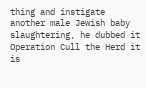thing and instigate another male Jewish baby slaughtering, he dubbed it Operation Cull the Herd it is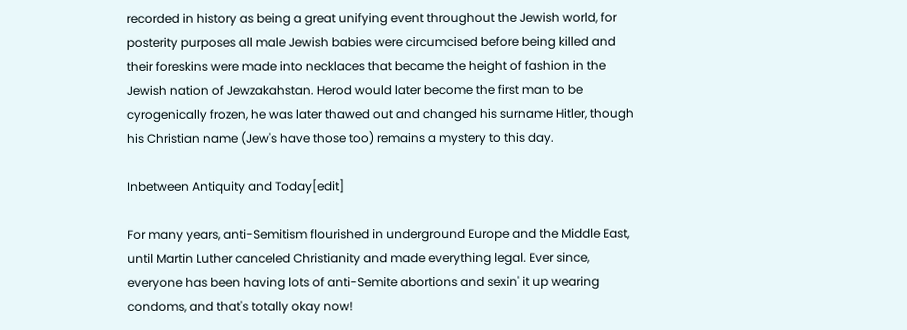recorded in history as being a great unifying event throughout the Jewish world, for posterity purposes all male Jewish babies were circumcised before being killed and their foreskins were made into necklaces that became the height of fashion in the Jewish nation of Jewzakahstan. Herod would later become the first man to be cyrogenically frozen, he was later thawed out and changed his surname Hitler, though his Christian name (Jew's have those too) remains a mystery to this day.

Inbetween Antiquity and Today[edit]

For many years, anti-Semitism flourished in underground Europe and the Middle East, until Martin Luther canceled Christianity and made everything legal. Ever since, everyone has been having lots of anti-Semite abortions and sexin' it up wearing condoms, and that's totally okay now!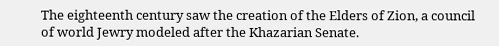The eighteenth century saw the creation of the Elders of Zion, a council of world Jewry modeled after the Khazarian Senate.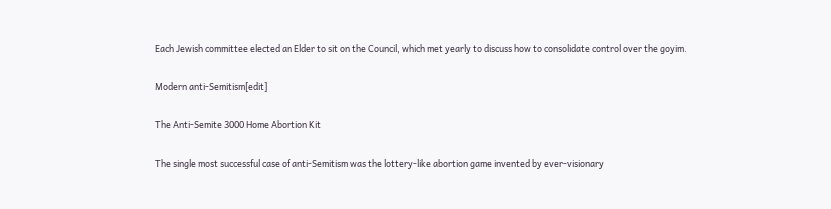Each Jewish committee elected an Elder to sit on the Council, which met yearly to discuss how to consolidate control over the goyim.

Modern anti-Semitism[edit]

The Anti-Semite 3000 Home Abortion Kit

The single most successful case of anti-Semitism was the lottery-like abortion game invented by ever-visionary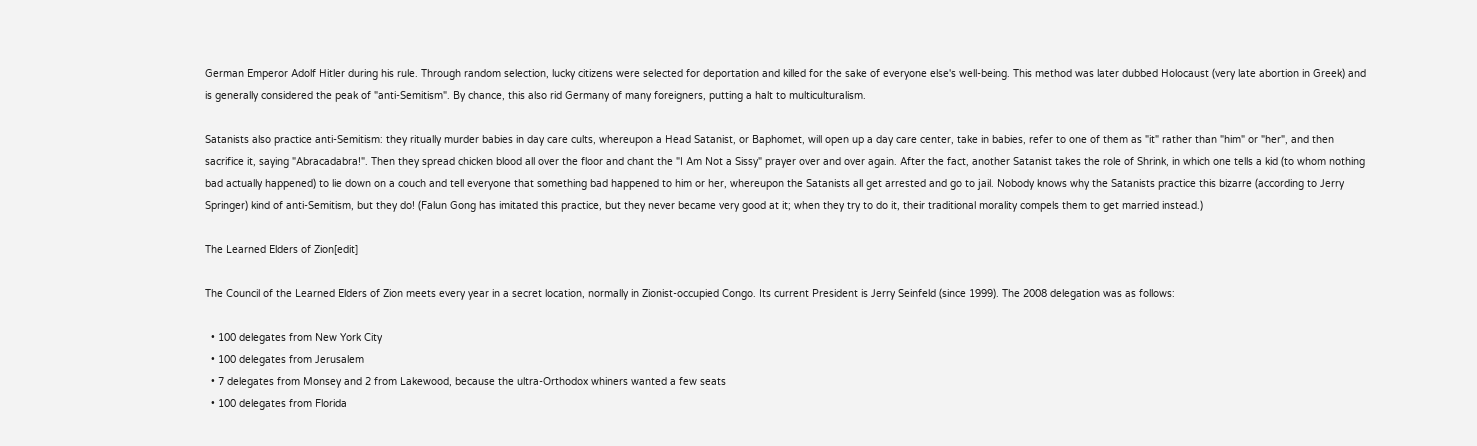German Emperor Adolf Hitler during his rule. Through random selection, lucky citizens were selected for deportation and killed for the sake of everyone else's well-being. This method was later dubbed Holocaust (very late abortion in Greek) and is generally considered the peak of "anti-Semitism". By chance, this also rid Germany of many foreigners, putting a halt to multiculturalism.

Satanists also practice anti-Semitism: they ritually murder babies in day care cults, whereupon a Head Satanist, or Baphomet, will open up a day care center, take in babies, refer to one of them as "it" rather than "him" or "her", and then sacrifice it, saying "Abracadabra!". Then they spread chicken blood all over the floor and chant the "I Am Not a Sissy" prayer over and over again. After the fact, another Satanist takes the role of Shrink, in which one tells a kid (to whom nothing bad actually happened) to lie down on a couch and tell everyone that something bad happened to him or her, whereupon the Satanists all get arrested and go to jail. Nobody knows why the Satanists practice this bizarre (according to Jerry Springer) kind of anti-Semitism, but they do! (Falun Gong has imitated this practice, but they never became very good at it; when they try to do it, their traditional morality compels them to get married instead.)

The Learned Elders of Zion[edit]

The Council of the Learned Elders of Zion meets every year in a secret location, normally in Zionist-occupied Congo. Its current President is Jerry Seinfeld (since 1999). The 2008 delegation was as follows:

  • 100 delegates from New York City
  • 100 delegates from Jerusalem
  • 7 delegates from Monsey and 2 from Lakewood, because the ultra-Orthodox whiners wanted a few seats
  • 100 delegates from Florida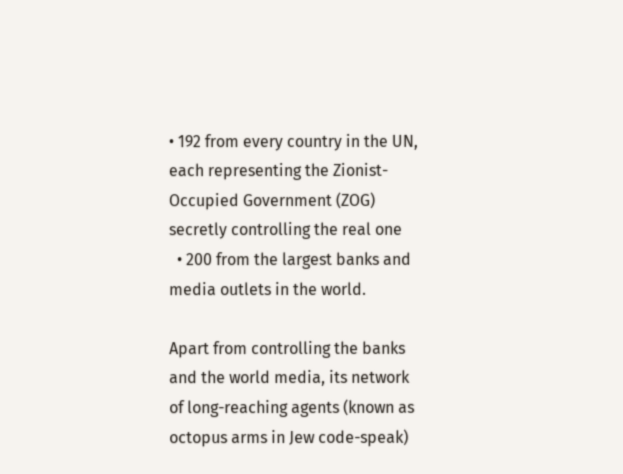• 192 from every country in the UN, each representing the Zionist-Occupied Government (ZOG) secretly controlling the real one
  • 200 from the largest banks and media outlets in the world.

Apart from controlling the banks and the world media, its network of long-reaching agents (known as octopus arms in Jew code-speak)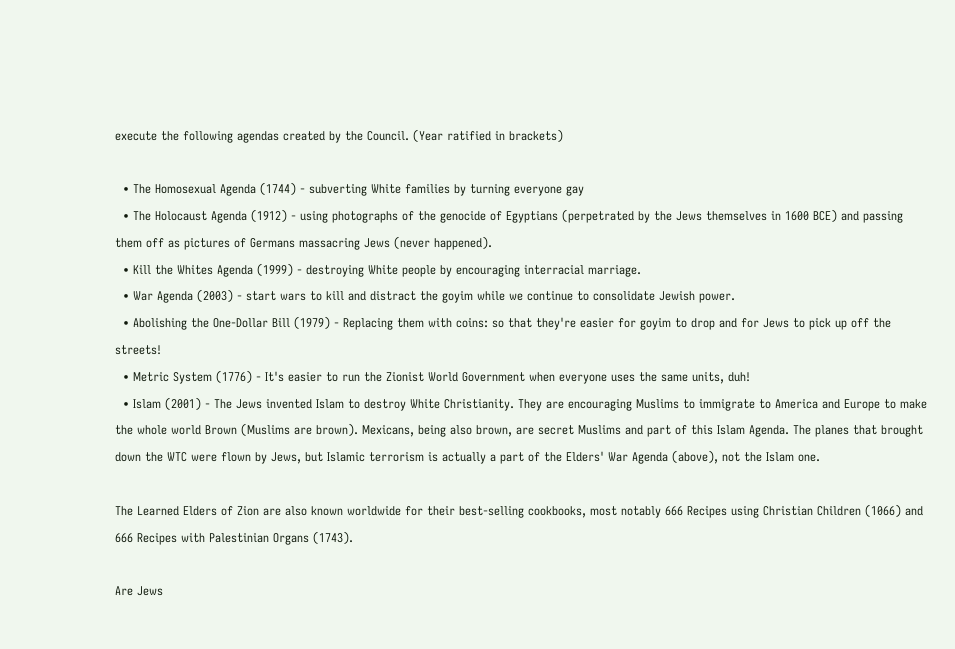execute the following agendas created by the Council. (Year ratified in brackets)

  • The Homosexual Agenda (1744) - subverting White families by turning everyone gay
  • The Holocaust Agenda (1912) - using photographs of the genocide of Egyptians (perpetrated by the Jews themselves in 1600 BCE) and passing them off as pictures of Germans massacring Jews (never happened).
  • Kill the Whites Agenda (1999) - destroying White people by encouraging interracial marriage.
  • War Agenda (2003) - start wars to kill and distract the goyim while we continue to consolidate Jewish power.
  • Abolishing the One-Dollar Bill (1979) - Replacing them with coins: so that they're easier for goyim to drop and for Jews to pick up off the streets!
  • Metric System (1776) - It's easier to run the Zionist World Government when everyone uses the same units, duh!
  • Islam (2001) - The Jews invented Islam to destroy White Christianity. They are encouraging Muslims to immigrate to America and Europe to make the whole world Brown (Muslims are brown). Mexicans, being also brown, are secret Muslims and part of this Islam Agenda. The planes that brought down the WTC were flown by Jews, but Islamic terrorism is actually a part of the Elders' War Agenda (above), not the Islam one.

The Learned Elders of Zion are also known worldwide for their best-selling cookbooks, most notably 666 Recipes using Christian Children (1066) and 666 Recipes with Palestinian Organs (1743).

Are Jews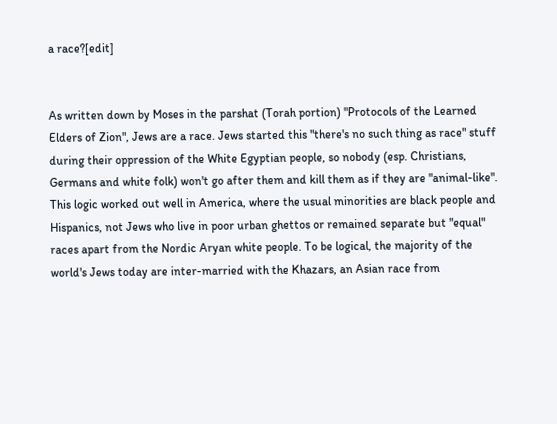a race?[edit]


As written down by Moses in the parshat (Torah portion) "Protocols of the Learned Elders of Zion", Jews are a race. Jews started this "there's no such thing as race" stuff during their oppression of the White Egyptian people, so nobody (esp. Christians, Germans and white folk) won't go after them and kill them as if they are "animal-like". This logic worked out well in America, where the usual minorities are black people and Hispanics, not Jews who live in poor urban ghettos or remained separate but "equal" races apart from the Nordic Aryan white people. To be logical, the majority of the world's Jews today are inter-married with the Khazars, an Asian race from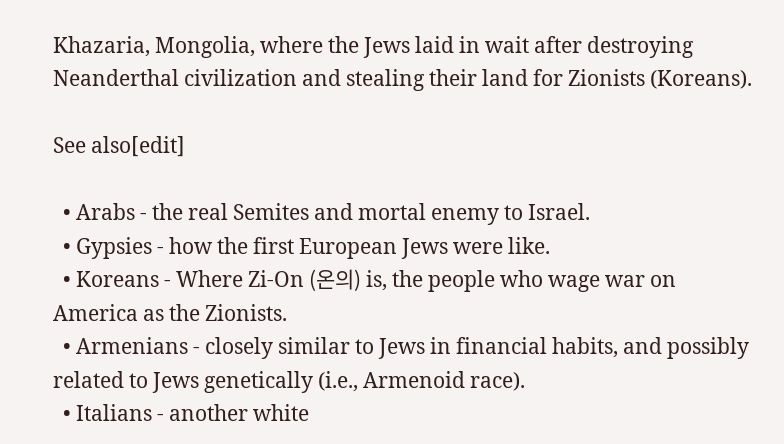Khazaria, Mongolia, where the Jews laid in wait after destroying Neanderthal civilization and stealing their land for Zionists (Koreans).

See also[edit]

  • Arabs - the real Semites and mortal enemy to Israel.
  • Gypsies - how the first European Jews were like.
  • Koreans - Where Zi-On (온의) is, the people who wage war on America as the Zionists.
  • Armenians - closely similar to Jews in financial habits, and possibly related to Jews genetically (i.e., Armenoid race).
  • Italians - another white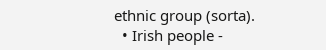ethnic group (sorta).
  • Irish people -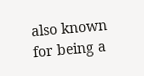also known for being a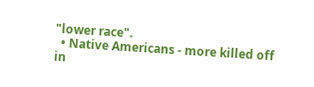"lower race".
  • Native Americans - more killed off in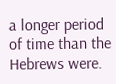a longer period of time than the Hebrews were.